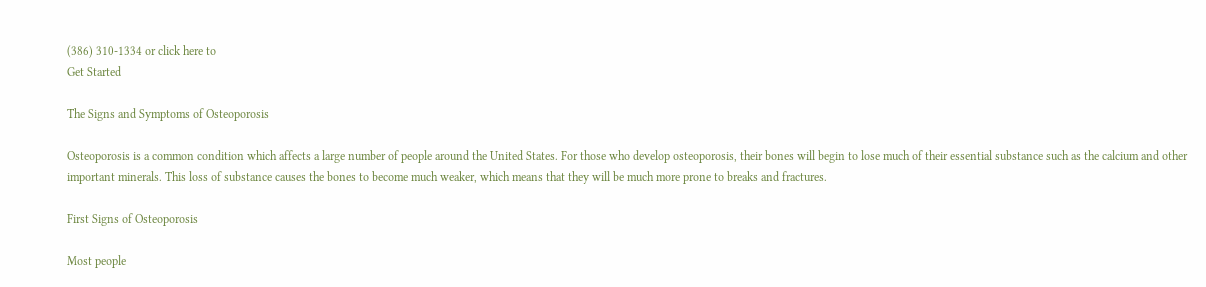(386) 310-1334 or click here to
Get Started

The Signs and Symptoms of Osteoporosis

Osteoporosis is a common condition which affects a large number of people around the United States. For those who develop osteoporosis, their bones will begin to lose much of their essential substance such as the calcium and other important minerals. This loss of substance causes the bones to become much weaker, which means that they will be much more prone to breaks and fractures.

First Signs of Osteoporosis

Most people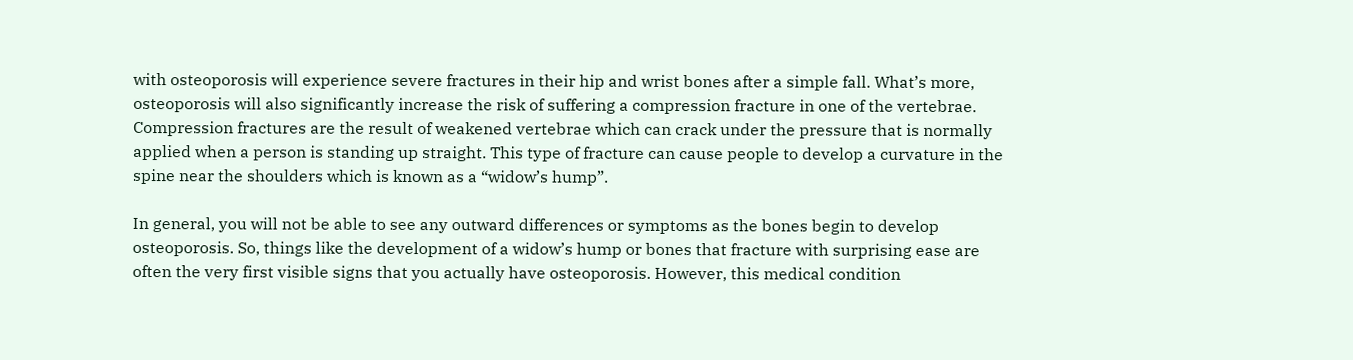with osteoporosis will experience severe fractures in their hip and wrist bones after a simple fall. What’s more, osteoporosis will also significantly increase the risk of suffering a compression fracture in one of the vertebrae. Compression fractures are the result of weakened vertebrae which can crack under the pressure that is normally applied when a person is standing up straight. This type of fracture can cause people to develop a curvature in the spine near the shoulders which is known as a “widow’s hump”.

In general, you will not be able to see any outward differences or symptoms as the bones begin to develop osteoporosis. So, things like the development of a widow’s hump or bones that fracture with surprising ease are often the very first visible signs that you actually have osteoporosis. However, this medical condition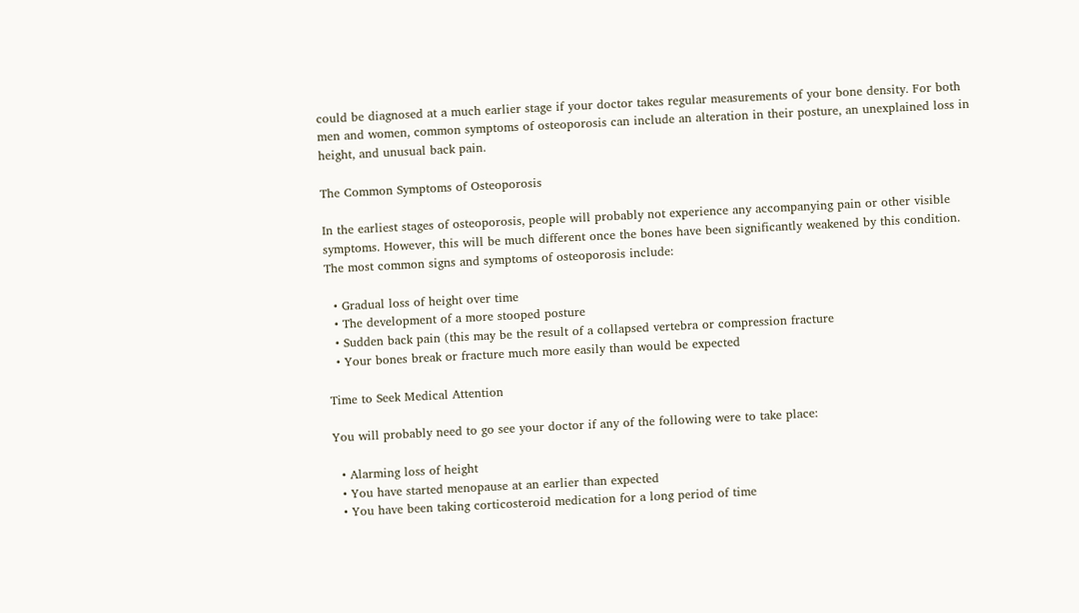could be diagnosed at a much earlier stage if your doctor takes regular measurements of your bone density. For both men and women, common symptoms of osteoporosis can include an alteration in their posture, an unexplained loss in height, and unusual back pain.

The Common Symptoms of Osteoporosis

In the earliest stages of osteoporosis, people will probably not experience any accompanying pain or other visible symptoms. However, this will be much different once the bones have been significantly weakened by this condition. The most common signs and symptoms of osteoporosis include:

  • Gradual loss of height over time
  • The development of a more stooped posture
  • Sudden back pain (this may be the result of a collapsed vertebra or compression fracture
  • Your bones break or fracture much more easily than would be expected

Time to Seek Medical Attention

You will probably need to go see your doctor if any of the following were to take place:

  • Alarming loss of height
  • You have started menopause at an earlier than expected
  • You have been taking corticosteroid medication for a long period of time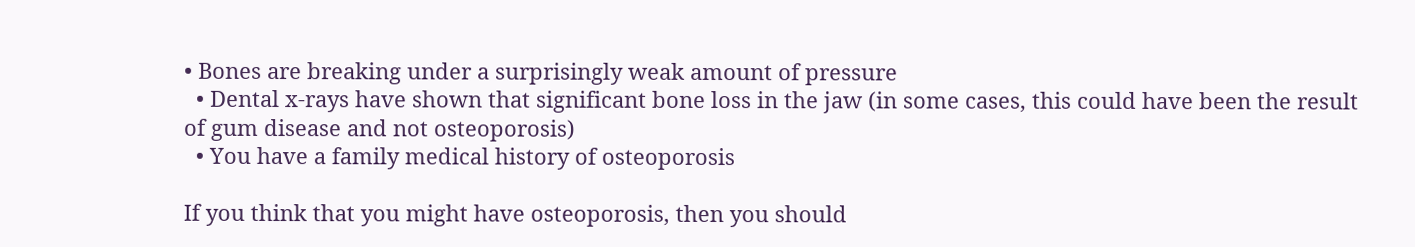• Bones are breaking under a surprisingly weak amount of pressure
  • Dental x-rays have shown that significant bone loss in the jaw (in some cases, this could have been the result of gum disease and not osteoporosis)
  • You have a family medical history of osteoporosis

If you think that you might have osteoporosis, then you should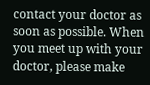contact your doctor as soon as possible. When you meet up with your doctor, please make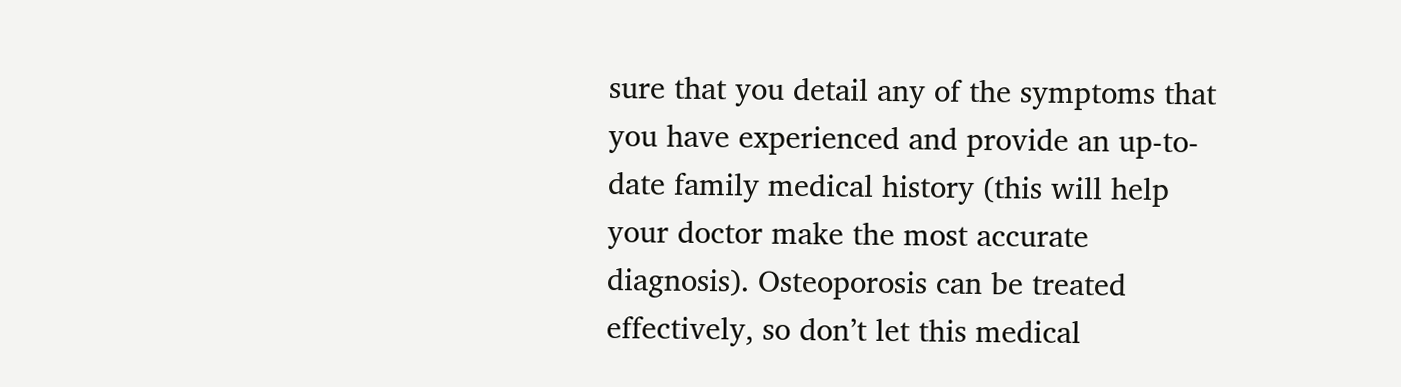sure that you detail any of the symptoms that you have experienced and provide an up-to-date family medical history (this will help your doctor make the most accurate diagnosis). Osteoporosis can be treated effectively, so don’t let this medical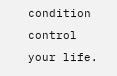condition control your life.